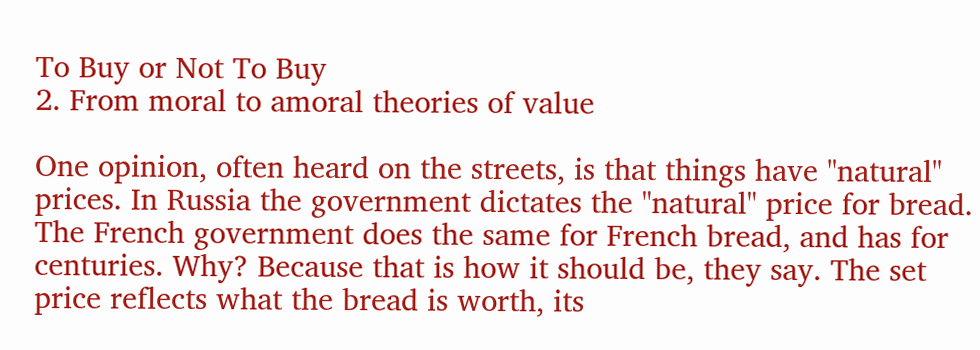To Buy or Not To Buy
2. From moral to amoral theories of value

One opinion, often heard on the streets, is that things have "natural" prices. In Russia the government dictates the "natural" price for bread. The French government does the same for French bread, and has for centuries. Why? Because that is how it should be, they say. The set price reflects what the bread is worth, its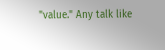"value." Any talk like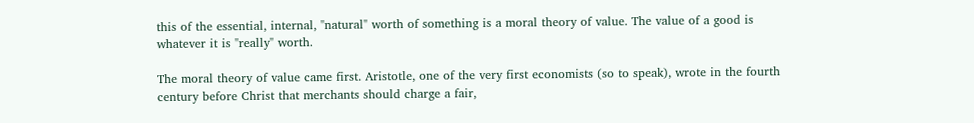this of the essential, internal, "natural" worth of something is a moral theory of value. The value of a good is whatever it is "really" worth.

The moral theory of value came first. Aristotle, one of the very first economists (so to speak), wrote in the fourth century before Christ that merchants should charge a fair,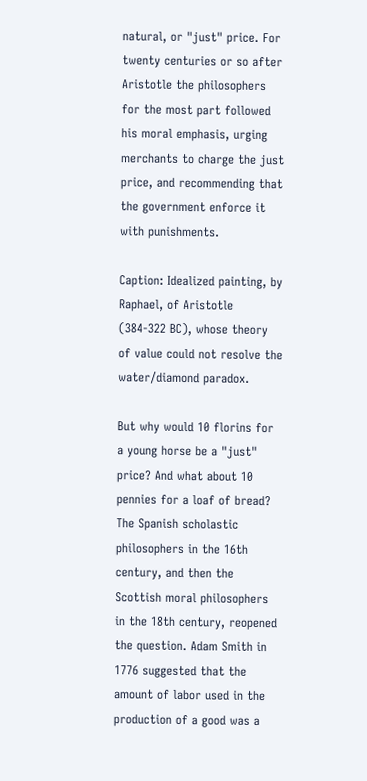natural, or "just" price. For twenty centuries or so after Aristotle the philosophers for the most part followed his moral emphasis, urging merchants to charge the just price, and recommending that the government enforce it with punishments.

Caption: Idealized painting, by Raphael, of Aristotle (384-322 BC), whose theory of value could not resolve the water/diamond paradox.

But why would 10 florins for a young horse be a "just" price? And what about 10 pennies for a loaf of bread? The Spanish scholastic philosophers in the 16th century, and then the Scottish moral philosophers in the 18th century, reopened the question. Adam Smith in 1776 suggested that the amount of labor used in the production of a good was a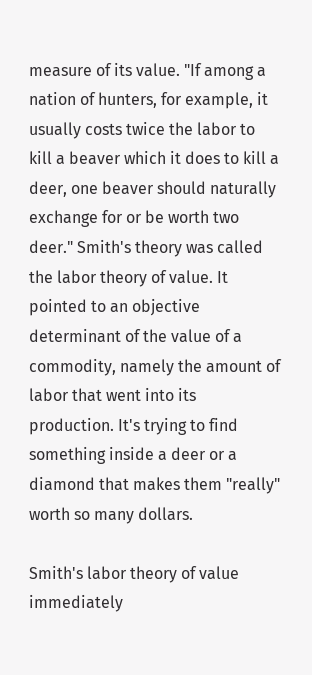measure of its value. "If among a nation of hunters, for example, it usually costs twice the labor to kill a beaver which it does to kill a deer, one beaver should naturally exchange for or be worth two deer." Smith's theory was called the labor theory of value. It pointed to an objective determinant of the value of a commodity, namely the amount of labor that went into its production. It's trying to find something inside a deer or a diamond that makes them "really" worth so many dollars.

Smith's labor theory of value immediately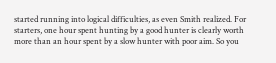started running into logical difficulties, as even Smith realized. For starters, one hour spent hunting by a good hunter is clearly worth more than an hour spent by a slow hunter with poor aim. So you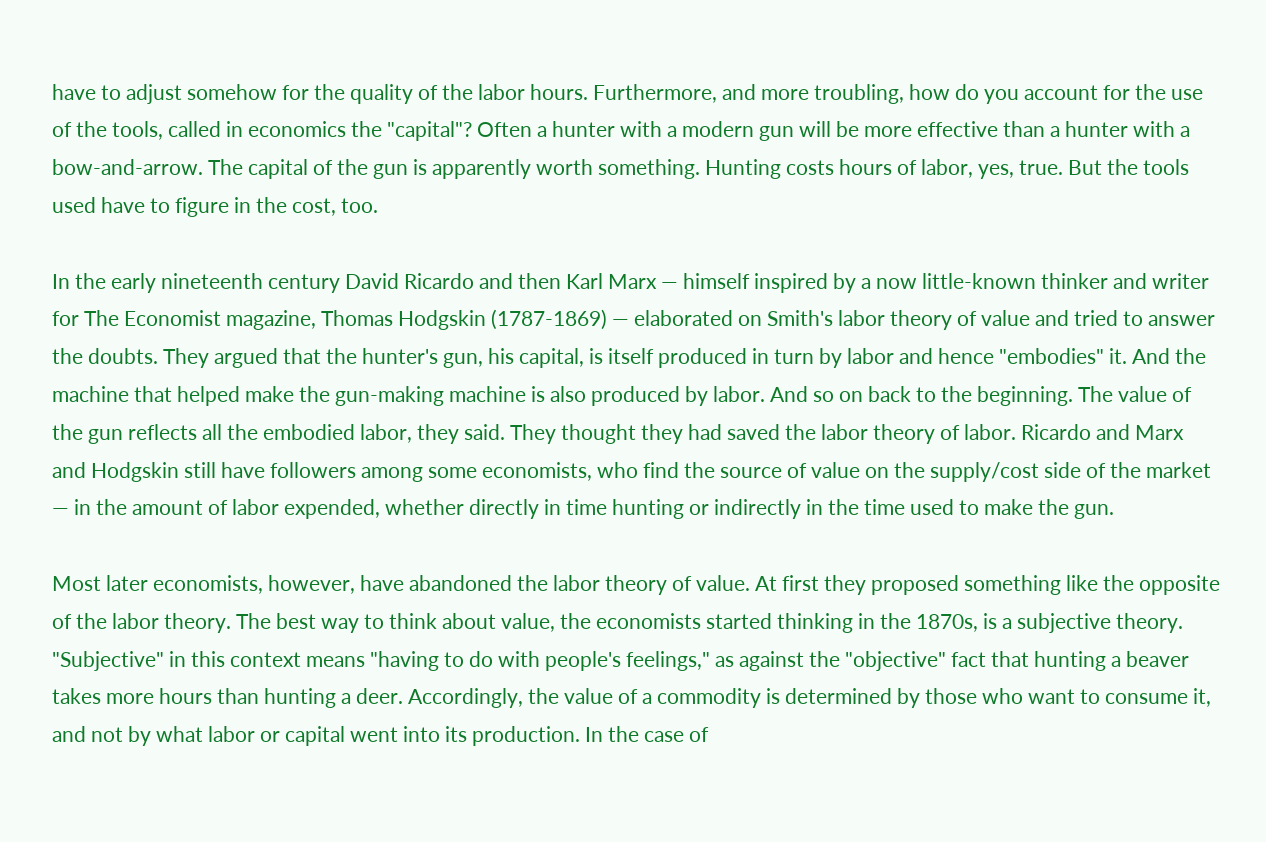have to adjust somehow for the quality of the labor hours. Furthermore, and more troubling, how do you account for the use of the tools, called in economics the "capital"? Often a hunter with a modern gun will be more effective than a hunter with a bow-and-arrow. The capital of the gun is apparently worth something. Hunting costs hours of labor, yes, true. But the tools used have to figure in the cost, too.

In the early nineteenth century David Ricardo and then Karl Marx — himself inspired by a now little-known thinker and writer for The Economist magazine, Thomas Hodgskin (1787-1869) — elaborated on Smith's labor theory of value and tried to answer the doubts. They argued that the hunter's gun, his capital, is itself produced in turn by labor and hence "embodies" it. And the machine that helped make the gun-making machine is also produced by labor. And so on back to the beginning. The value of the gun reflects all the embodied labor, they said. They thought they had saved the labor theory of labor. Ricardo and Marx and Hodgskin still have followers among some economists, who find the source of value on the supply/cost side of the market — in the amount of labor expended, whether directly in time hunting or indirectly in the time used to make the gun.

Most later economists, however, have abandoned the labor theory of value. At first they proposed something like the opposite of the labor theory. The best way to think about value, the economists started thinking in the 1870s, is a subjective theory. "Subjective" in this context means "having to do with people's feelings," as against the "objective" fact that hunting a beaver takes more hours than hunting a deer. Accordingly, the value of a commodity is determined by those who want to consume it, and not by what labor or capital went into its production. In the case of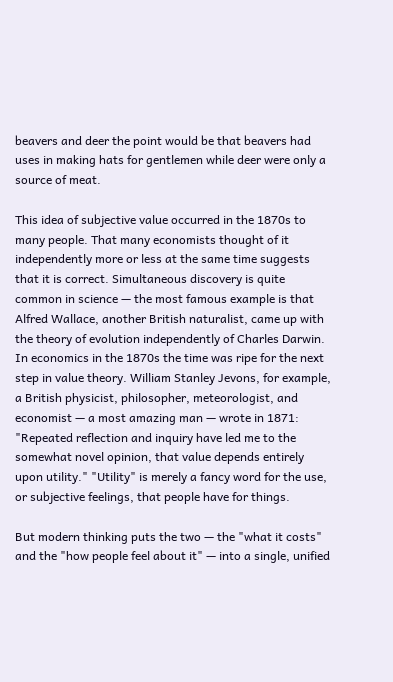beavers and deer the point would be that beavers had uses in making hats for gentlemen while deer were only a source of meat.

This idea of subjective value occurred in the 1870s to many people. That many economists thought of it independently more or less at the same time suggests that it is correct. Simultaneous discovery is quite common in science — the most famous example is that Alfred Wallace, another British naturalist, came up with the theory of evolution independently of Charles Darwin. In economics in the 1870s the time was ripe for the next step in value theory. William Stanley Jevons, for example, a British physicist, philosopher, meteorologist, and economist — a most amazing man — wrote in 1871: "Repeated reflection and inquiry have led me to the somewhat novel opinion, that value depends entirely upon utility." "Utility" is merely a fancy word for the use, or subjective feelings, that people have for things.

But modern thinking puts the two — the "what it costs" and the "how people feel about it" — into a single, unified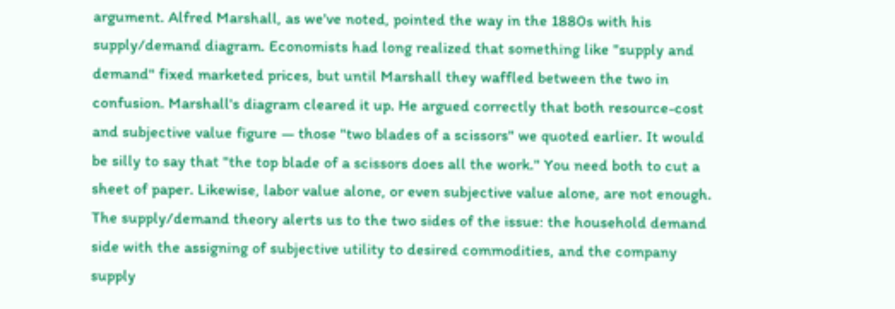argument. Alfred Marshall, as we've noted, pointed the way in the 1880s with his supply/demand diagram. Economists had long realized that something like "supply and demand" fixed marketed prices, but until Marshall they waffled between the two in confusion. Marshall's diagram cleared it up. He argued correctly that both resource-cost and subjective value figure — those "two blades of a scissors" we quoted earlier. It would be silly to say that "the top blade of a scissors does all the work." You need both to cut a sheet of paper. Likewise, labor value alone, or even subjective value alone, are not enough. The supply/demand theory alerts us to the two sides of the issue: the household demand side with the assigning of subjective utility to desired commodities, and the company supply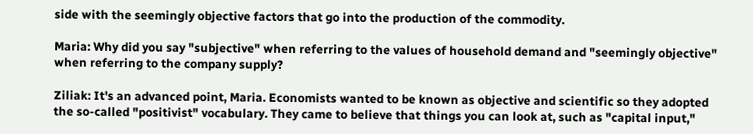side with the seemingly objective factors that go into the production of the commodity.

Maria: Why did you say "subjective" when referring to the values of household demand and "seemingly objective" when referring to the company supply?

Ziliak: It's an advanced point, Maria. Economists wanted to be known as objective and scientific so they adopted the so-called "positivist" vocabulary. They came to believe that things you can look at, such as "capital input,"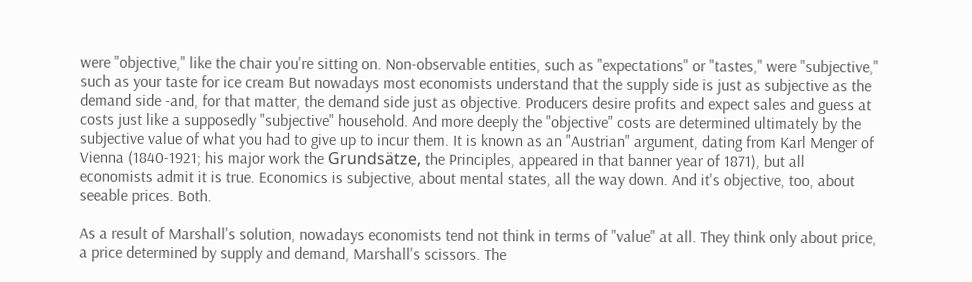were "objective," like the chair you're sitting on. Non-observable entities, such as "expectations" or "tastes," were "subjective," such as your taste for ice cream But nowadays most economists understand that the supply side is just as subjective as the demand side -and, for that matter, the demand side just as objective. Producers desire profits and expect sales and guess at costs just like a supposedly "subjective" household. And more deeply the "objective" costs are determined ultimately by the subjective value of what you had to give up to incur them. It is known as an "Austrian" argument, dating from Karl Menger of Vienna (1840-1921; his major work the Grundsätze, the Principles, appeared in that banner year of 1871), but all economists admit it is true. Economics is subjective, about mental states, all the way down. And it's objective, too, about seeable prices. Both.

As a result of Marshall's solution, nowadays economists tend not think in terms of "value" at all. They think only about price, a price determined by supply and demand, Marshall's scissors. The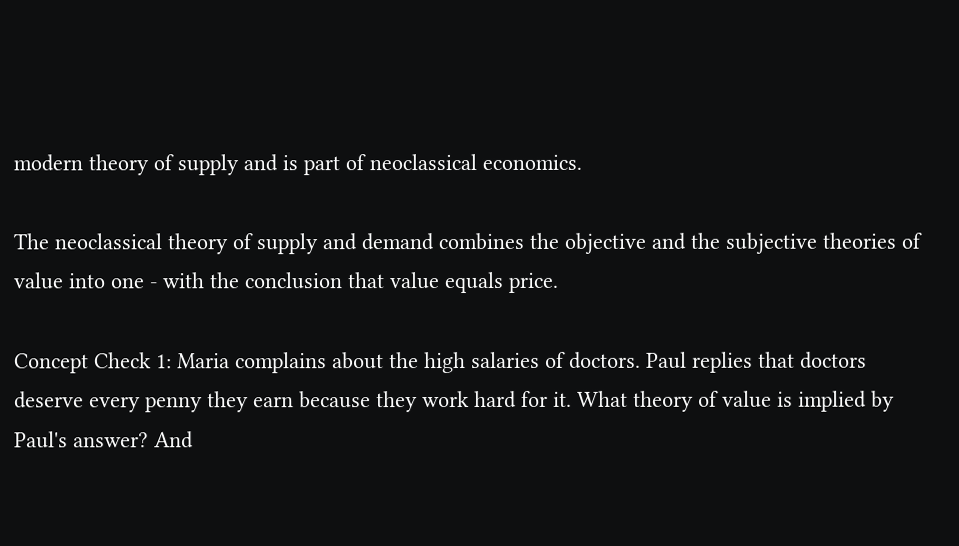modern theory of supply and is part of neoclassical economics.

The neoclassical theory of supply and demand combines the objective and the subjective theories of value into one - with the conclusion that value equals price.

Concept Check 1: Maria complains about the high salaries of doctors. Paul replies that doctors deserve every penny they earn because they work hard for it. What theory of value is implied by Paul's answer? And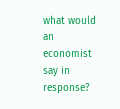what would an economist say in response?